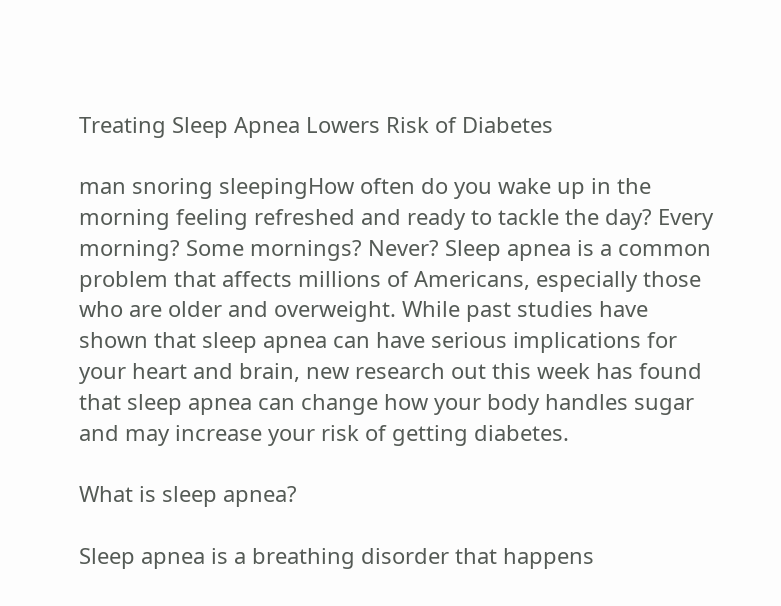Treating Sleep Apnea Lowers Risk of Diabetes

man snoring sleepingHow often do you wake up in the morning feeling refreshed and ready to tackle the day? Every morning? Some mornings? Never? Sleep apnea is a common problem that affects millions of Americans, especially those who are older and overweight. While past studies have shown that sleep apnea can have serious implications for your heart and brain, new research out this week has found that sleep apnea can change how your body handles sugar and may increase your risk of getting diabetes.

What is sleep apnea?

Sleep apnea is a breathing disorder that happens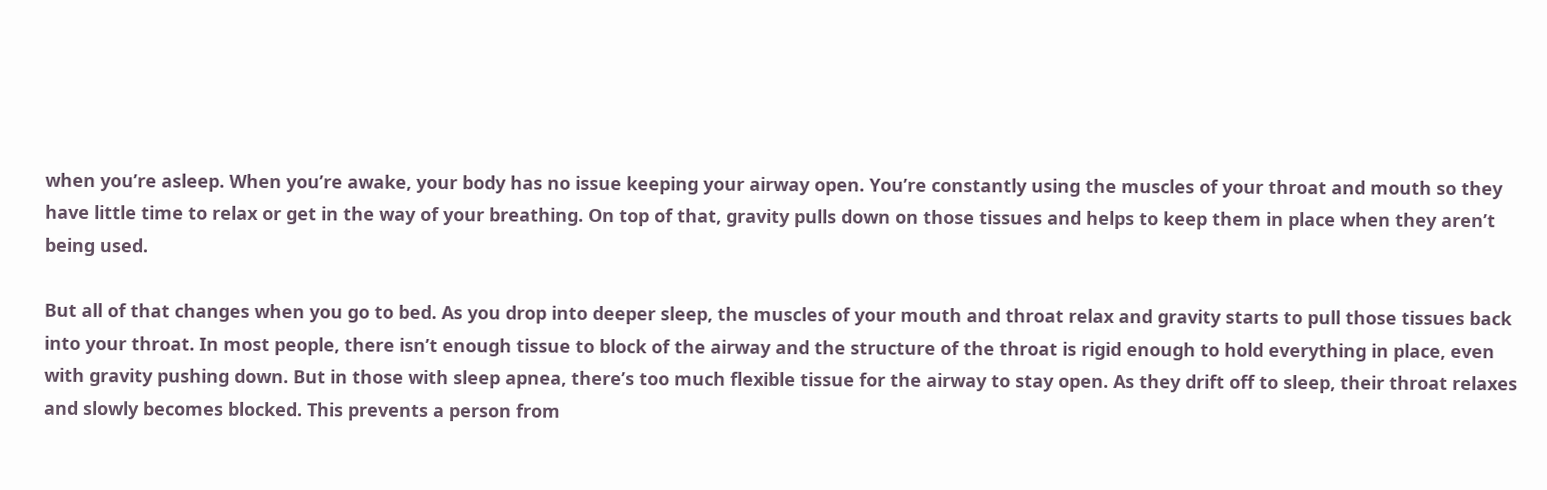when you’re asleep. When you’re awake, your body has no issue keeping your airway open. You’re constantly using the muscles of your throat and mouth so they have little time to relax or get in the way of your breathing. On top of that, gravity pulls down on those tissues and helps to keep them in place when they aren’t being used.

But all of that changes when you go to bed. As you drop into deeper sleep, the muscles of your mouth and throat relax and gravity starts to pull those tissues back into your throat. In most people, there isn’t enough tissue to block of the airway and the structure of the throat is rigid enough to hold everything in place, even with gravity pushing down. But in those with sleep apnea, there’s too much flexible tissue for the airway to stay open. As they drift off to sleep, their throat relaxes and slowly becomes blocked. This prevents a person from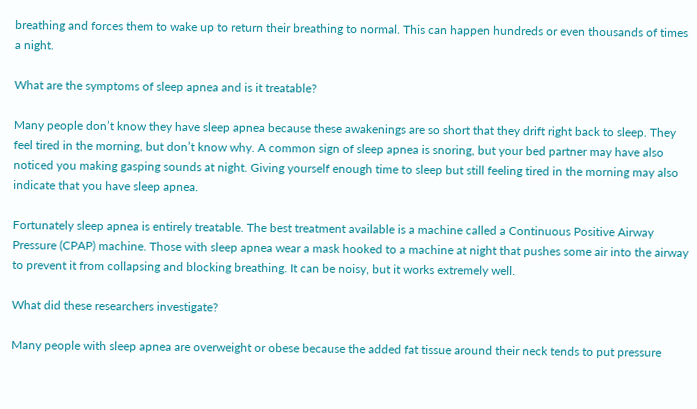breathing and forces them to wake up to return their breathing to normal. This can happen hundreds or even thousands of times a night.

What are the symptoms of sleep apnea and is it treatable?

Many people don’t know they have sleep apnea because these awakenings are so short that they drift right back to sleep. They feel tired in the morning, but don’t know why. A common sign of sleep apnea is snoring, but your bed partner may have also noticed you making gasping sounds at night. Giving yourself enough time to sleep but still feeling tired in the morning may also indicate that you have sleep apnea.

Fortunately sleep apnea is entirely treatable. The best treatment available is a machine called a Continuous Positive Airway Pressure (CPAP) machine. Those with sleep apnea wear a mask hooked to a machine at night that pushes some air into the airway to prevent it from collapsing and blocking breathing. It can be noisy, but it works extremely well.

What did these researchers investigate?

Many people with sleep apnea are overweight or obese because the added fat tissue around their neck tends to put pressure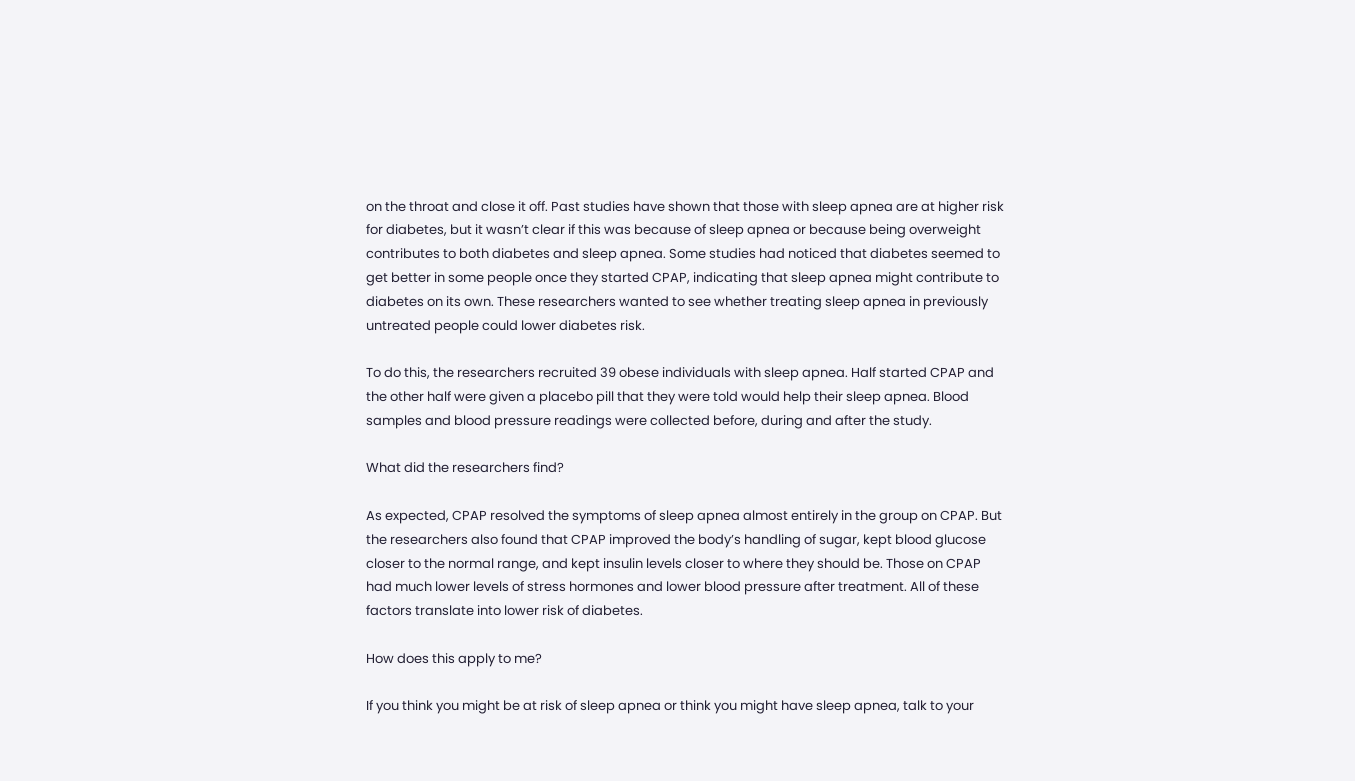on the throat and close it off. Past studies have shown that those with sleep apnea are at higher risk for diabetes, but it wasn’t clear if this was because of sleep apnea or because being overweight contributes to both diabetes and sleep apnea. Some studies had noticed that diabetes seemed to get better in some people once they started CPAP, indicating that sleep apnea might contribute to diabetes on its own. These researchers wanted to see whether treating sleep apnea in previously untreated people could lower diabetes risk.

To do this, the researchers recruited 39 obese individuals with sleep apnea. Half started CPAP and the other half were given a placebo pill that they were told would help their sleep apnea. Blood samples and blood pressure readings were collected before, during and after the study.

What did the researchers find?

As expected, CPAP resolved the symptoms of sleep apnea almost entirely in the group on CPAP. But the researchers also found that CPAP improved the body’s handling of sugar, kept blood glucose closer to the normal range, and kept insulin levels closer to where they should be. Those on CPAP had much lower levels of stress hormones and lower blood pressure after treatment. All of these factors translate into lower risk of diabetes.

How does this apply to me?

If you think you might be at risk of sleep apnea or think you might have sleep apnea, talk to your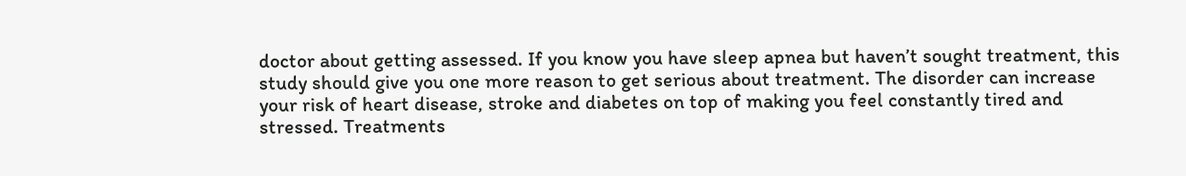doctor about getting assessed. If you know you have sleep apnea but haven’t sought treatment, this study should give you one more reason to get serious about treatment. The disorder can increase your risk of heart disease, stroke and diabetes on top of making you feel constantly tired and stressed. Treatments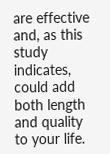are effective and, as this study indicates, could add both length and quality to your life.